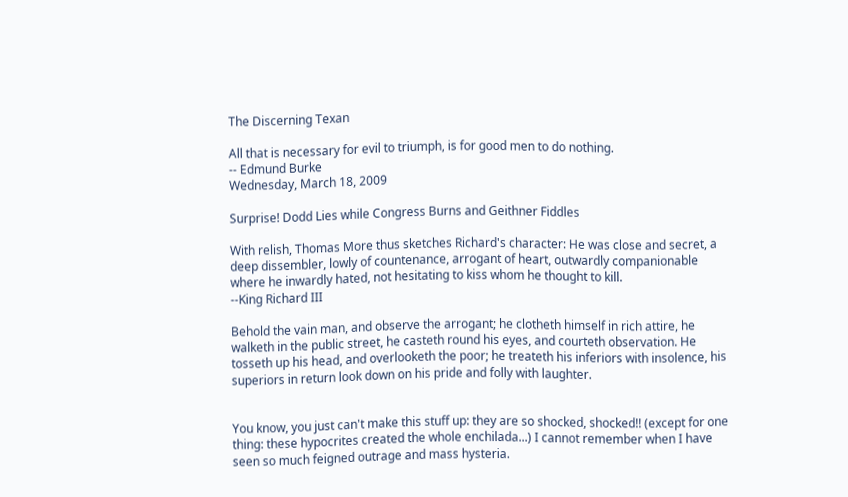The Discerning Texan

All that is necessary for evil to triumph, is for good men to do nothing.
-- Edmund Burke
Wednesday, March 18, 2009

Surprise! Dodd Lies while Congress Burns and Geithner Fiddles

With relish, Thomas More thus sketches Richard's character: He was close and secret, a deep dissembler, lowly of countenance, arrogant of heart, outwardly companionable where he inwardly hated, not hesitating to kiss whom he thought to kill.
--King Richard III

Behold the vain man, and observe the arrogant; he clotheth himself in rich attire, he walketh in the public street, he casteth round his eyes, and courteth observation. He tosseth up his head, and overlooketh the poor; he treateth his inferiors with insolence, his superiors in return look down on his pride and folly with laughter.


You know, you just can't make this stuff up: they are so shocked, shocked!! (except for one thing: these hypocrites created the whole enchilada...) I cannot remember when I have seen so much feigned outrage and mass hysteria.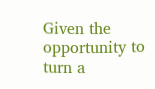Given the opportunity to turn a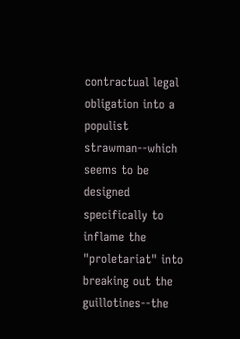contractual legal obligation into a populist strawman--which seems to be designed specifically to inflame the "proletariat" into breaking out the guillotines--the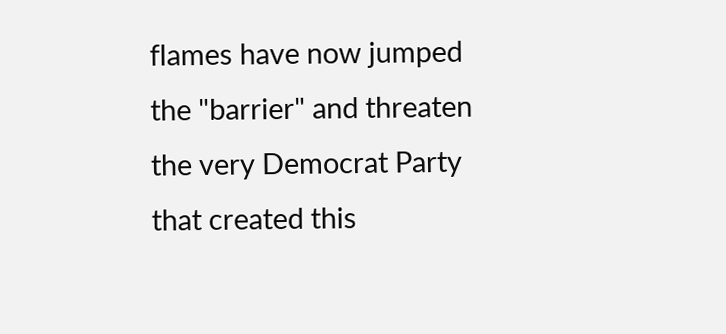flames have now jumped the "barrier" and threaten the very Democrat Party that created this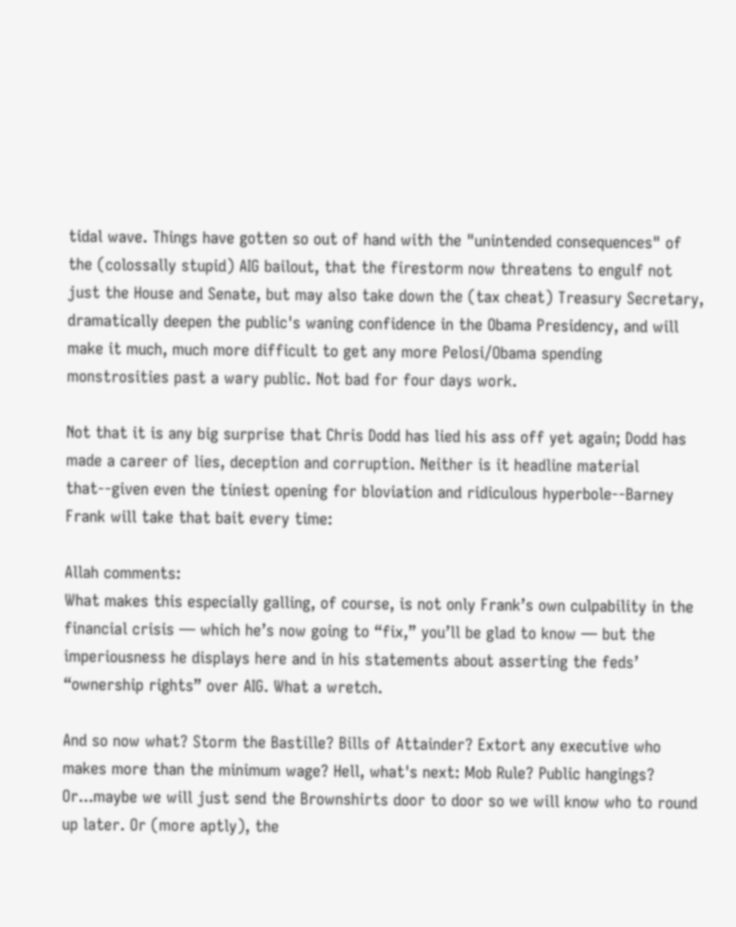tidal wave. Things have gotten so out of hand with the "unintended consequences" of the (colossally stupid) AIG bailout, that the firestorm now threatens to engulf not just the House and Senate, but may also take down the (tax cheat) Treasury Secretary, dramatically deepen the public's waning confidence in the Obama Presidency, and will make it much, much more difficult to get any more Pelosi/Obama spending monstrosities past a wary public. Not bad for four days work.

Not that it is any big surprise that Chris Dodd has lied his ass off yet again; Dodd has made a career of lies, deception and corruption. Neither is it headline material that--given even the tiniest opening for bloviation and ridiculous hyperbole--Barney Frank will take that bait every time:

Allah comments:
What makes this especially galling, of course, is not only Frank’s own culpability in the financial crisis — which he’s now going to “fix,” you’ll be glad to know — but the imperiousness he displays here and in his statements about asserting the feds’ “ownership rights” over AIG. What a wretch.

And so now what? Storm the Bastille? Bills of Attainder? Extort any executive who makes more than the minimum wage? Hell, what's next: Mob Rule? Public hangings? Or...maybe we will just send the Brownshirts door to door so we will know who to round up later. Or (more aptly), the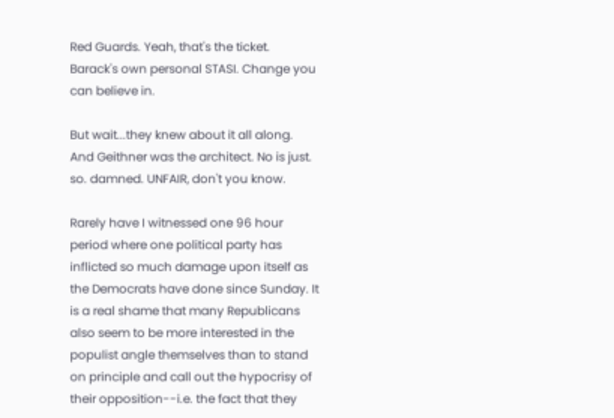Red Guards. Yeah, that's the ticket. Barack's own personal STASI. Change you can believe in.

But wait...they knew about it all along. And Geithner was the architect. No is just. so. damned. UNFAIR, don't you know.

Rarely have I witnessed one 96 hour period where one political party has inflicted so much damage upon itself as the Democrats have done since Sunday. It is a real shame that many Republicans also seem to be more interested in the populist angle themselves than to stand on principle and call out the hypocrisy of their opposition--i.e. the fact that they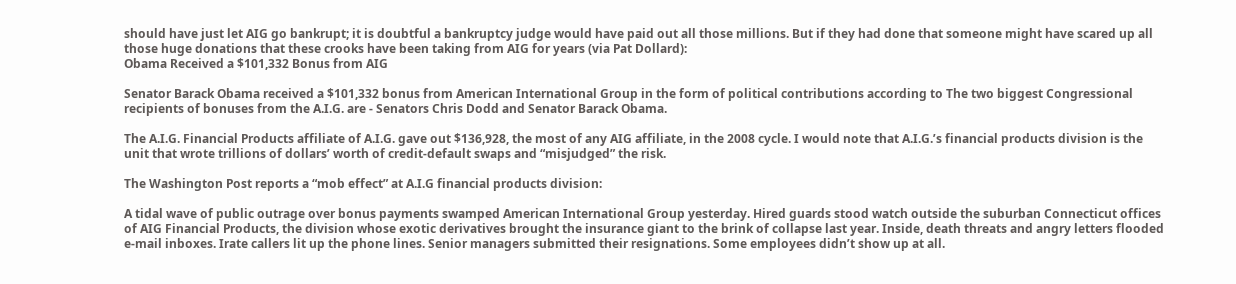should have just let AIG go bankrupt; it is doubtful a bankruptcy judge would have paid out all those millions. But if they had done that someone might have scared up all those huge donations that these crooks have been taking from AIG for years (via Pat Dollard):
Obama Received a $101,332 Bonus from AIG

Senator Barack Obama received a $101,332 bonus from American International Group in the form of political contributions according to The two biggest Congressional recipients of bonuses from the A.I.G. are - Senators Chris Dodd and Senator Barack Obama.

The A.I.G. Financial Products affiliate of A.I.G. gave out $136,928, the most of any AIG affiliate, in the 2008 cycle. I would note that A.I.G.’s financial products division is the unit that wrote trillions of dollars’ worth of credit-default swaps and “misjudged” the risk.

The Washington Post reports a “mob effect” at A.I.G financial products division:

A tidal wave of public outrage over bonus payments swamped American International Group yesterday. Hired guards stood watch outside the suburban Connecticut offices of AIG Financial Products, the division whose exotic derivatives brought the insurance giant to the brink of collapse last year. Inside, death threats and angry letters flooded e-mail inboxes. Irate callers lit up the phone lines. Senior managers submitted their resignations. Some employees didn’t show up at all.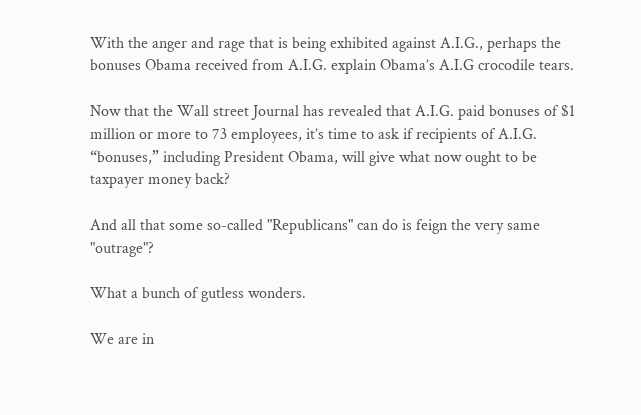With the anger and rage that is being exhibited against A.I.G., perhaps the bonuses Obama received from A.I.G. explain Obama’s A.I.G crocodile tears.

Now that the Wall street Journal has revealed that A.I.G. paid bonuses of $1 million or more to 73 employees, it’s time to ask if recipients of A.I.G. “bonuses,” including President Obama, will give what now ought to be taxpayer money back?

And all that some so-called "Republicans" can do is feign the very same "outrage"?

What a bunch of gutless wonders.

We are in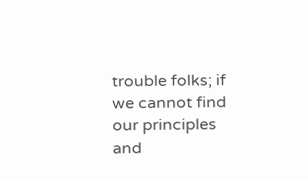trouble folks; if we cannot find our principles and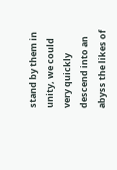stand by them in unity, we could very quickly descend into an abyss the likes of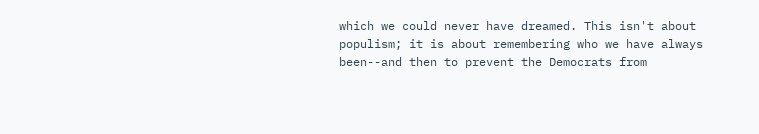which we could never have dreamed. This isn't about populism; it is about remembering who we have always been--and then to prevent the Democrats from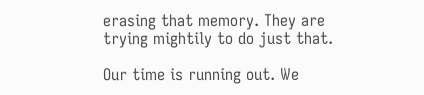erasing that memory. They are trying mightily to do just that.

Our time is running out. We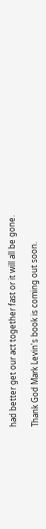had better get our act together fast or it will all be gone.

Thank God Mark Levin's book is coming out soon.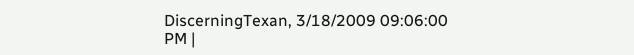DiscerningTexan, 3/18/2009 09:06:00 PM |